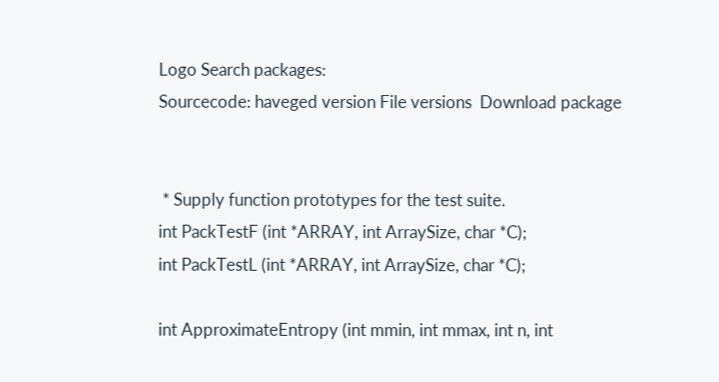Logo Search packages:
Sourcecode: haveged version File versions  Download package


 * Supply function prototypes for the test suite.
int PackTestF (int *ARRAY, int ArraySize, char *C);
int PackTestL (int *ARRAY, int ArraySize, char *C);

int ApproximateEntropy (int mmin, int mmax, int n, int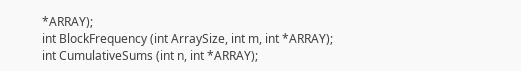*ARRAY);
int BlockFrequency (int ArraySize, int m, int *ARRAY);
int CumulativeSums (int n, int *ARRAY);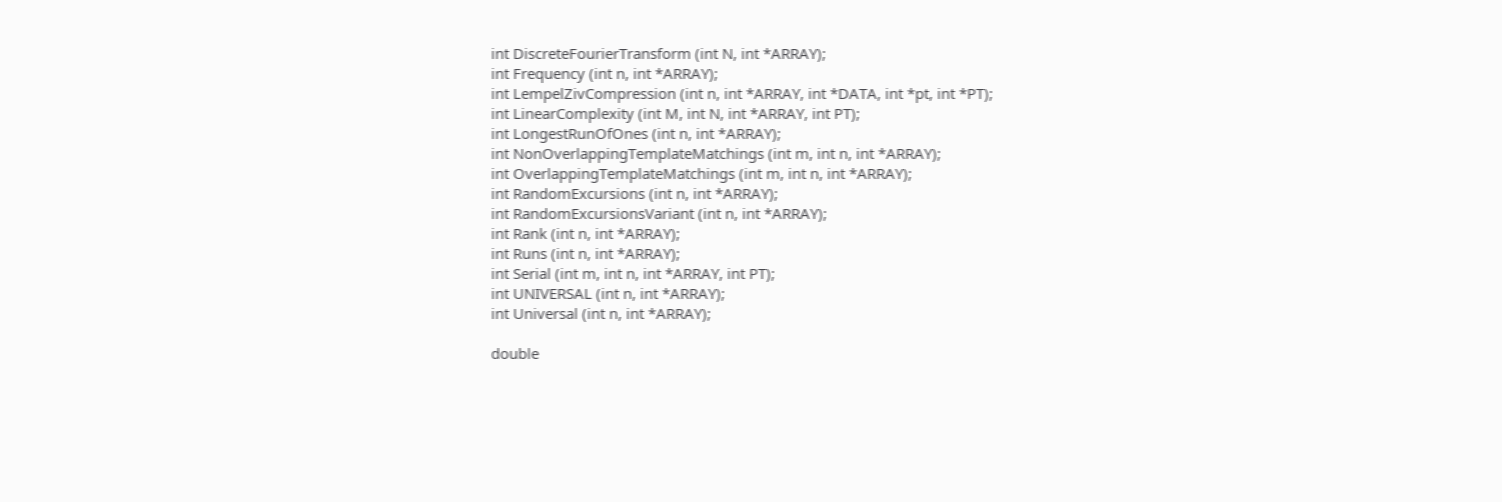int DiscreteFourierTransform (int N, int *ARRAY);
int Frequency (int n, int *ARRAY);
int LempelZivCompression (int n, int *ARRAY, int *DATA, int *pt, int *PT);
int LinearComplexity (int M, int N, int *ARRAY, int PT);
int LongestRunOfOnes (int n, int *ARRAY);
int NonOverlappingTemplateMatchings (int m, int n, int *ARRAY);
int OverlappingTemplateMatchings (int m, int n, int *ARRAY);
int RandomExcursions (int n, int *ARRAY);
int RandomExcursionsVariant (int n, int *ARRAY);
int Rank (int n, int *ARRAY);
int Runs (int n, int *ARRAY);
int Serial (int m, int n, int *ARRAY, int PT);
int UNIVERSAL (int n, int *ARRAY);
int Universal (int n, int *ARRAY);

double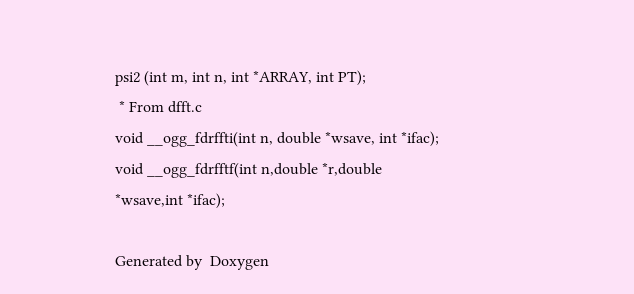psi2 (int m, int n, int *ARRAY, int PT);
 * From dfft.c
void __ogg_fdrffti(int n, double *wsave, int *ifac);
void __ogg_fdrfftf(int n,double *r,double *wsave,int *ifac);

Generated by  Doxygen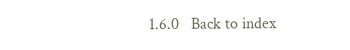1.6.0   Back to index